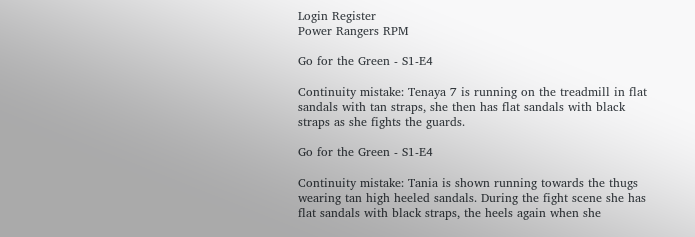Login Register
Power Rangers RPM

Go for the Green - S1-E4

Continuity mistake: Tenaya 7 is running on the treadmill in flat sandals with tan straps, she then has flat sandals with black straps as she fights the guards.

Go for the Green - S1-E4

Continuity mistake: Tania is shown running towards the thugs wearing tan high heeled sandals. During the fight scene she has flat sandals with black straps, the heels again when she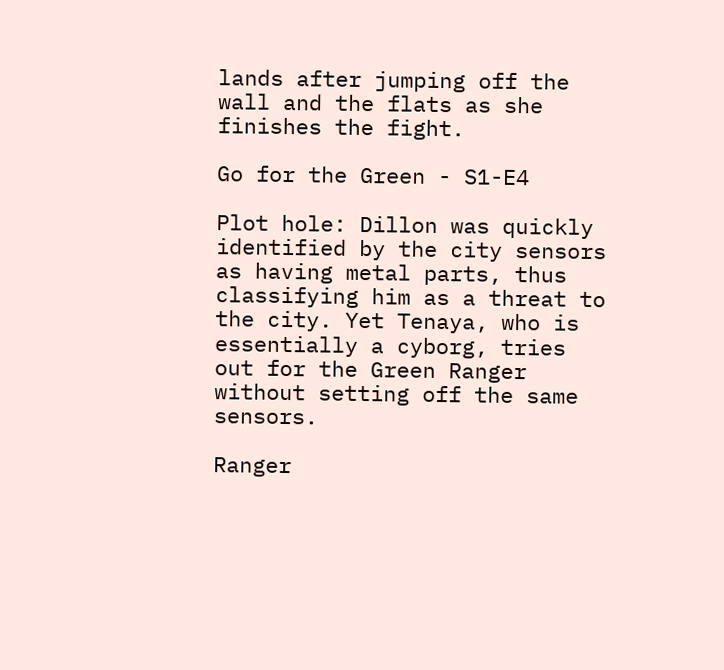lands after jumping off the wall and the flats as she finishes the fight.

Go for the Green - S1-E4

Plot hole: Dillon was quickly identified by the city sensors as having metal parts, thus classifying him as a threat to the city. Yet Tenaya, who is essentially a cyborg, tries out for the Green Ranger without setting off the same sensors.

Ranger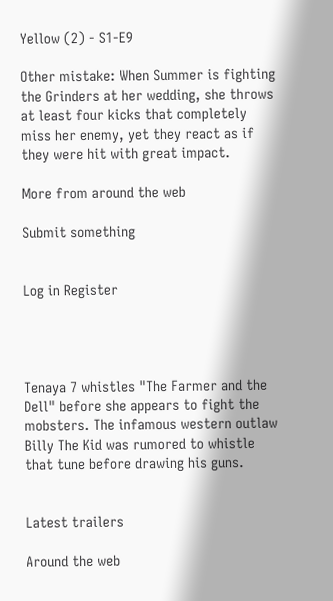Yellow (2) - S1-E9

Other mistake: When Summer is fighting the Grinders at her wedding, she throws at least four kicks that completely miss her enemy, yet they react as if they were hit with great impact.

More from around the web

Submit something


Log in Register




Tenaya 7 whistles "The Farmer and the Dell" before she appears to fight the mobsters. The infamous western outlaw Billy The Kid was rumored to whistle that tune before drawing his guns.


Latest trailers

Around the web